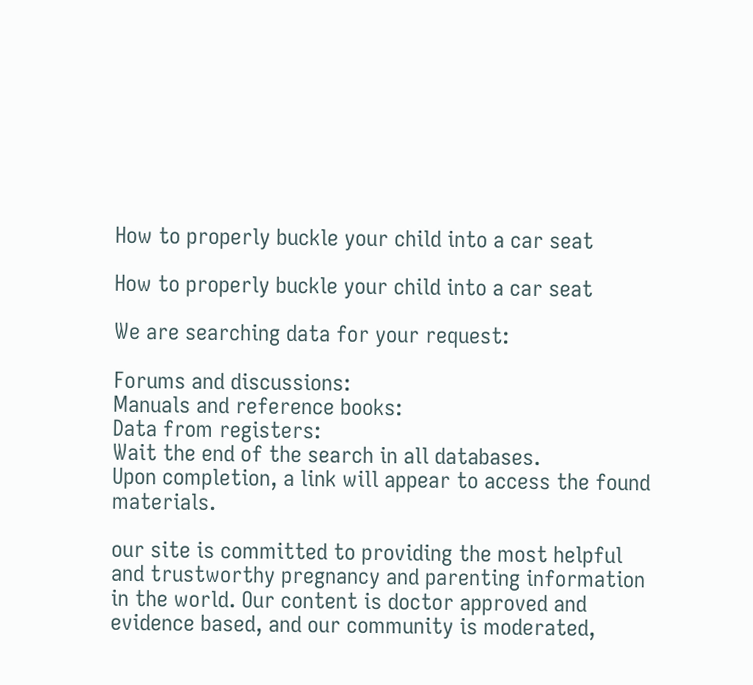How to properly buckle your child into a car seat

How to properly buckle your child into a car seat

We are searching data for your request:

Forums and discussions:
Manuals and reference books:
Data from registers:
Wait the end of the search in all databases.
Upon completion, a link will appear to access the found materials.

our site is committed to providing the most helpful and trustworthy pregnancy and parenting information in the world. Our content is doctor approved and evidence based, and our community is moderated,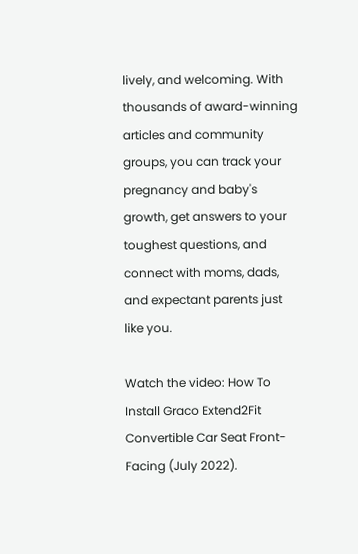lively, and welcoming. With thousands of award-winning articles and community groups, you can track your pregnancy and baby's growth, get answers to your toughest questions, and connect with moms, dads, and expectant parents just like you.

Watch the video: How To Install Graco Extend2Fit Convertible Car Seat Front-Facing (July 2022).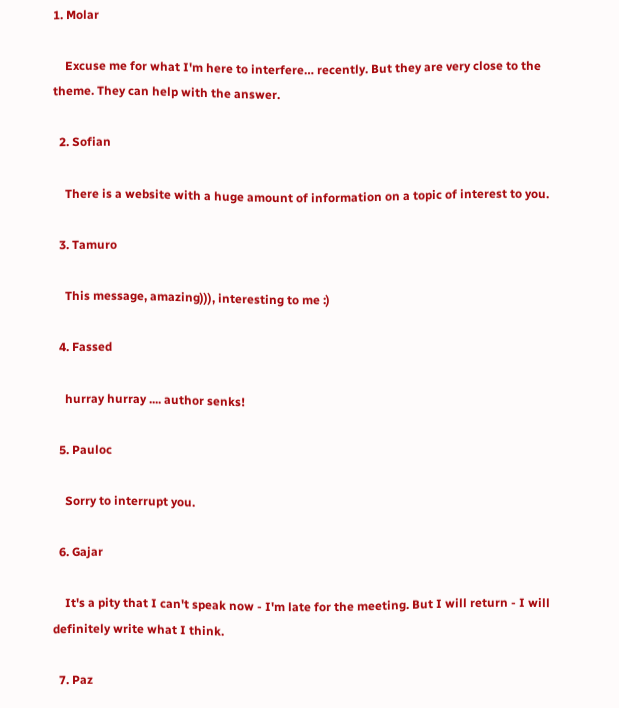1. Molar

    Excuse me for what I'm here to interfere… recently. But they are very close to the theme. They can help with the answer.

  2. Sofian

    There is a website with a huge amount of information on a topic of interest to you.

  3. Tamuro

    This message, amazing))), interesting to me :)

  4. Fassed

    hurray hurray .... author senks!

  5. Pauloc

    Sorry to interrupt you.

  6. Gajar

    It's a pity that I can't speak now - I'm late for the meeting. But I will return - I will definitely write what I think.

  7. Paz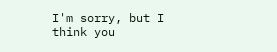I'm sorry, but I think you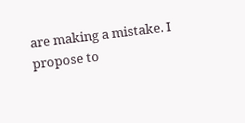are making a mistake. I propose to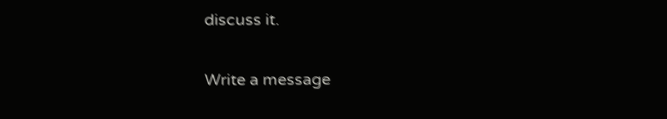discuss it.

Write a message